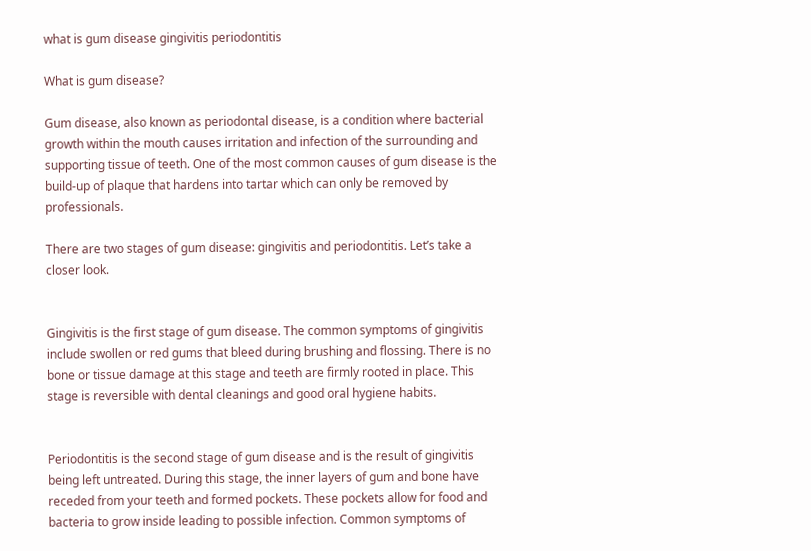what is gum disease gingivitis periodontitis

What is gum disease?

Gum disease, also known as periodontal disease, is a condition where bacterial growth within the mouth causes irritation and infection of the surrounding and supporting tissue of teeth. One of the most common causes of gum disease is the build-up of plaque that hardens into tartar which can only be removed by professionals.

There are two stages of gum disease: gingivitis and periodontitis. Let’s take a closer look.


Gingivitis is the first stage of gum disease. The common symptoms of gingivitis include swollen or red gums that bleed during brushing and flossing. There is no bone or tissue damage at this stage and teeth are firmly rooted in place. This stage is reversible with dental cleanings and good oral hygiene habits.


Periodontitis is the second stage of gum disease and is the result of gingivitis being left untreated. During this stage, the inner layers of gum and bone have receded from your teeth and formed pockets. These pockets allow for food and bacteria to grow inside leading to possible infection. Common symptoms of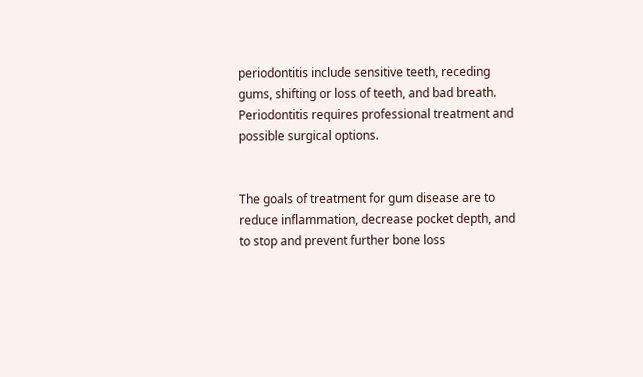periodontitis include sensitive teeth, receding gums, shifting or loss of teeth, and bad breath. Periodontitis requires professional treatment and possible surgical options.


The goals of treatment for gum disease are to reduce inflammation, decrease pocket depth, and to stop and prevent further bone loss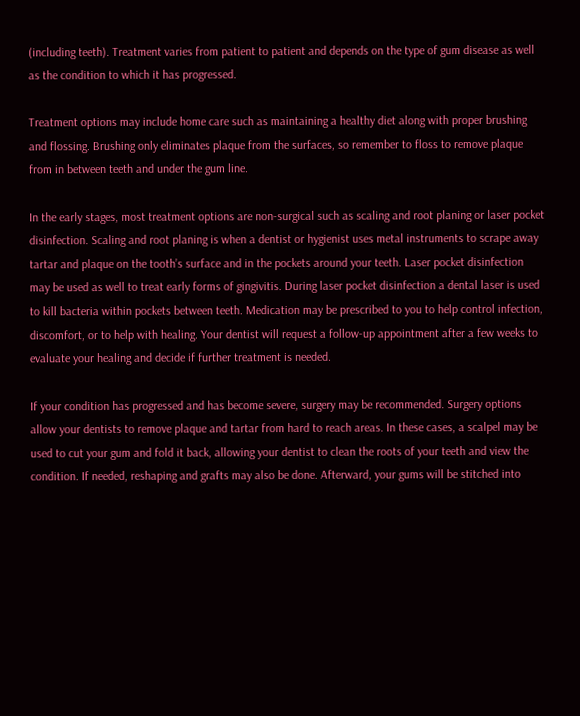(including teeth). Treatment varies from patient to patient and depends on the type of gum disease as well as the condition to which it has progressed.

Treatment options may include home care such as maintaining a healthy diet along with proper brushing and flossing. Brushing only eliminates plaque from the surfaces, so remember to floss to remove plaque from in between teeth and under the gum line.

In the early stages, most treatment options are non-surgical such as scaling and root planing or laser pocket disinfection. Scaling and root planing is when a dentist or hygienist uses metal instruments to scrape away tartar and plaque on the tooth’s surface and in the pockets around your teeth. Laser pocket disinfection may be used as well to treat early forms of gingivitis. During laser pocket disinfection a dental laser is used to kill bacteria within pockets between teeth. Medication may be prescribed to you to help control infection, discomfort, or to help with healing. Your dentist will request a follow-up appointment after a few weeks to evaluate your healing and decide if further treatment is needed.

If your condition has progressed and has become severe, surgery may be recommended. Surgery options allow your dentists to remove plaque and tartar from hard to reach areas. In these cases, a scalpel may be used to cut your gum and fold it back, allowing your dentist to clean the roots of your teeth and view the condition. If needed, reshaping and grafts may also be done. Afterward, your gums will be stitched into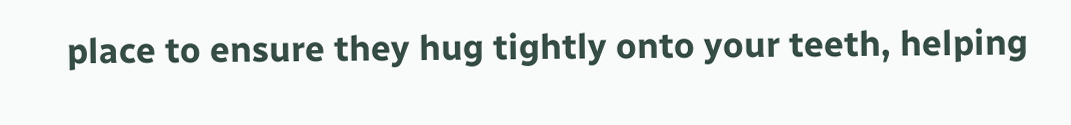place to ensure they hug tightly onto your teeth, helping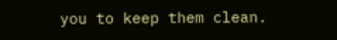you to keep them clean.